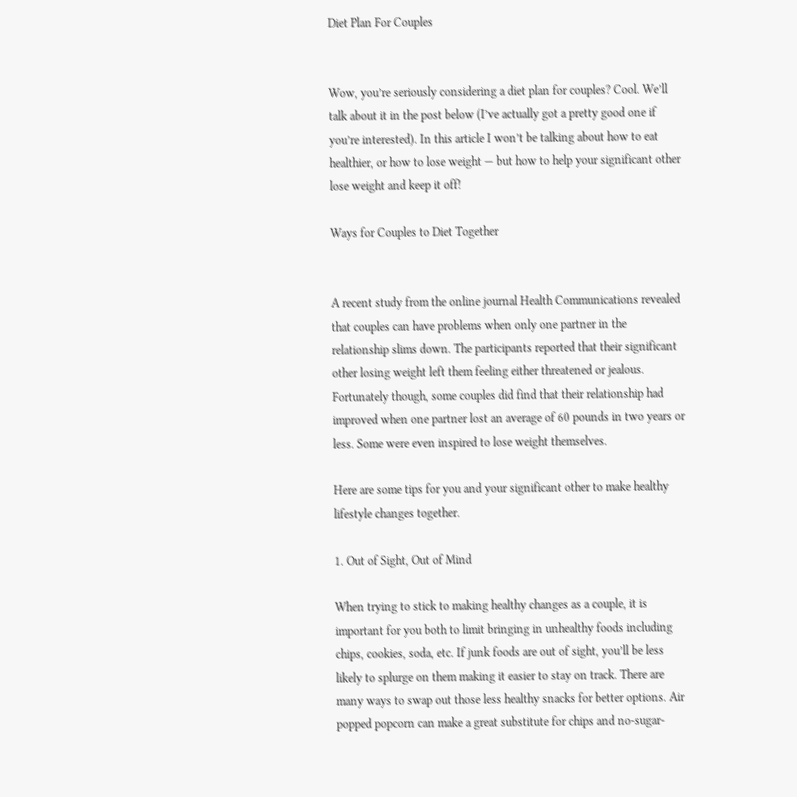Diet Plan For Couples


Wow, you’re seriously considering a diet plan for couples? Cool. We’ll talk about it in the post below (I’ve actually got a pretty good one if you’re interested). In this article I won’t be talking about how to eat healthier, or how to lose weight — but how to help your significant other lose weight and keep it off!

Ways for Couples to Diet Together


A recent study from the online journal Health Communications revealed that couples can have problems when only one partner in the relationship slims down. The participants reported that their significant other losing weight left them feeling either threatened or jealous. Fortunately though, some couples did find that their relationship had improved when one partner lost an average of 60 pounds in two years or less. Some were even inspired to lose weight themselves.

Here are some tips for you and your significant other to make healthy lifestyle changes together.

1. Out of Sight, Out of Mind

When trying to stick to making healthy changes as a couple, it is important for you both to limit bringing in unhealthy foods including chips, cookies, soda, etc. If junk foods are out of sight, you’ll be less likely to splurge on them making it easier to stay on track. There are many ways to swap out those less healthy snacks for better options. Air popped popcorn can make a great substitute for chips and no-sugar-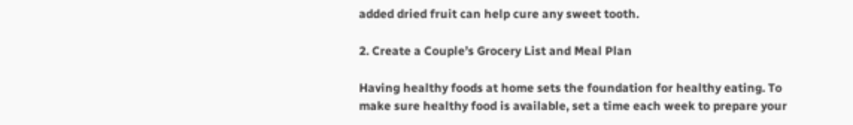added dried fruit can help cure any sweet tooth.

2. Create a Couple’s Grocery List and Meal Plan

Having healthy foods at home sets the foundation for healthy eating. To make sure healthy food is available, set a time each week to prepare your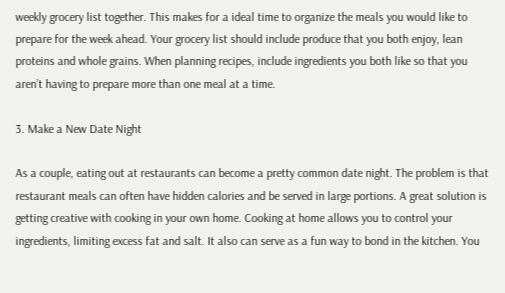weekly grocery list together. This makes for a ideal time to organize the meals you would like to prepare for the week ahead. Your grocery list should include produce that you both enjoy, lean proteins and whole grains. When planning recipes, include ingredients you both like so that you aren’t having to prepare more than one meal at a time.

3. Make a New Date Night

As a couple, eating out at restaurants can become a pretty common date night. The problem is that restaurant meals can often have hidden calories and be served in large portions. A great solution is getting creative with cooking in your own home. Cooking at home allows you to control your ingredients, limiting excess fat and salt. It also can serve as a fun way to bond in the kitchen. You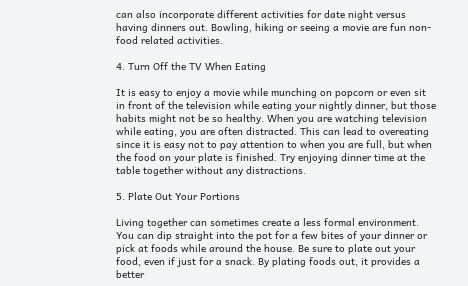can also incorporate different activities for date night versus having dinners out. Bowling, hiking or seeing a movie are fun non-food related activities.

4. Turn Off the TV When Eating

It is easy to enjoy a movie while munching on popcorn or even sit in front of the television while eating your nightly dinner, but those habits might not be so healthy. When you are watching television while eating, you are often distracted. This can lead to overeating since it is easy not to pay attention to when you are full, but when the food on your plate is finished. Try enjoying dinner time at the table together without any distractions.

5. Plate Out Your Portions

Living together can sometimes create a less formal environment. You can dip straight into the pot for a few bites of your dinner or pick at foods while around the house. Be sure to plate out your food, even if just for a snack. By plating foods out, it provides a better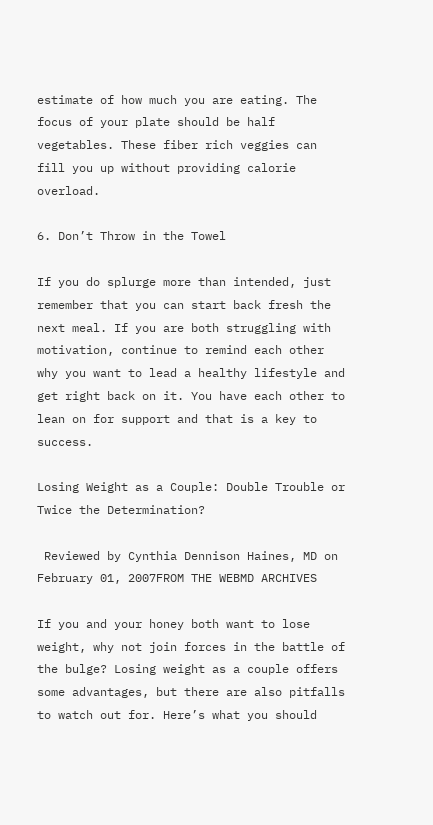estimate of how much you are eating. The focus of your plate should be half vegetables. These fiber rich veggies can fill you up without providing calorie overload.

6. Don’t Throw in the Towel

If you do splurge more than intended, just remember that you can start back fresh the next meal. If you are both struggling with motivation, continue to remind each other why you want to lead a healthy lifestyle and get right back on it. You have each other to lean on for support and that is a key to success.

Losing Weight as a Couple: Double Trouble or Twice the Determination?

 Reviewed by Cynthia Dennison Haines, MD on February 01, 2007FROM THE WEBMD ARCHIVES

If you and your honey both want to lose weight, why not join forces in the battle of the bulge? Losing weight as a couple offers some advantages, but there are also pitfalls to watch out for. Here’s what you should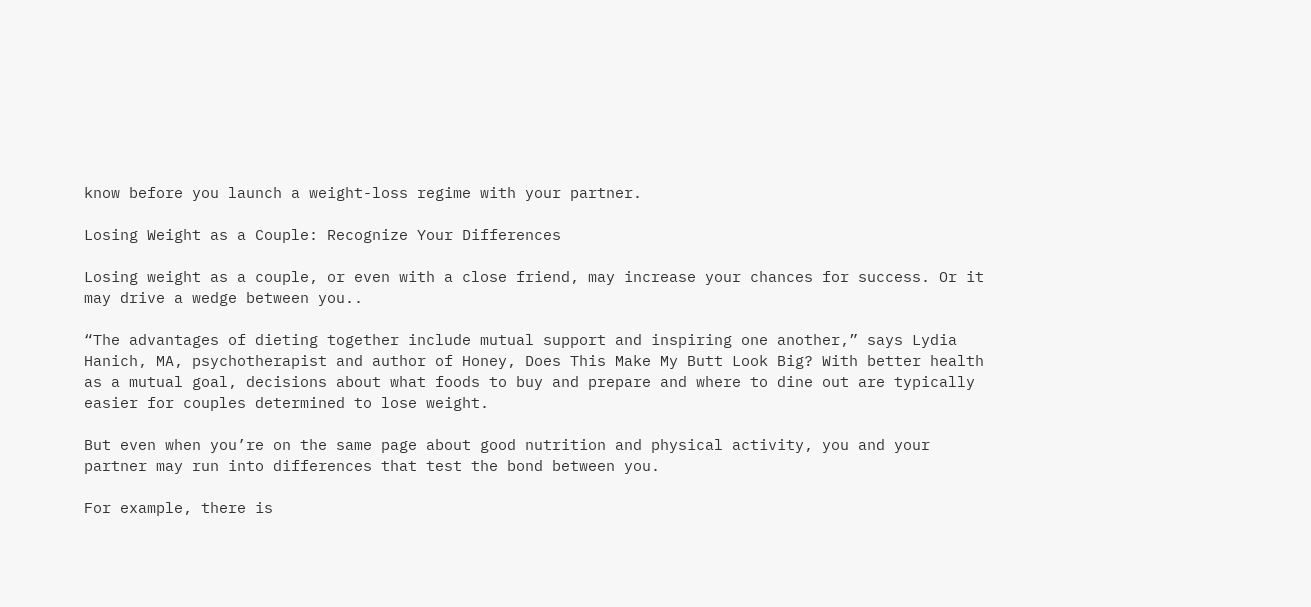know before you launch a weight-loss regime with your partner.

Losing Weight as a Couple: Recognize Your Differences

Losing weight as a couple, or even with a close friend, may increase your chances for success. Or it may drive a wedge between you..

“The advantages of dieting together include mutual support and inspiring one another,” says Lydia Hanich, MA, psychotherapist and author of Honey, Does This Make My Butt Look Big? With better health as a mutual goal, decisions about what foods to buy and prepare and where to dine out are typically easier for couples determined to lose weight.

But even when you’re on the same page about good nutrition and physical activity, you and your partner may run into differences that test the bond between you.

For example, there is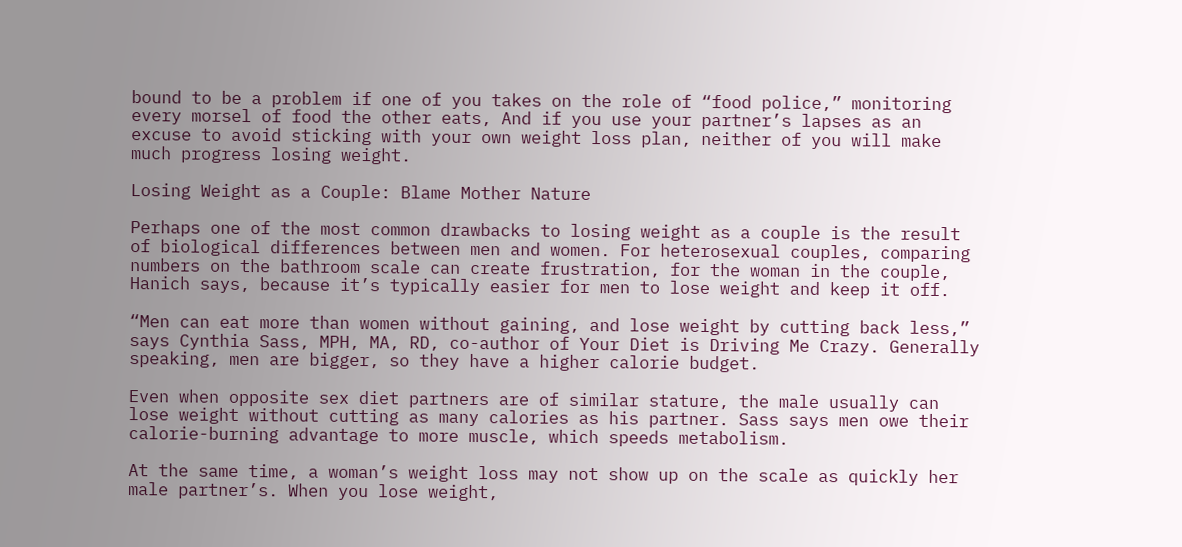bound to be a problem if one of you takes on the role of “food police,” monitoring every morsel of food the other eats, And if you use your partner’s lapses as an excuse to avoid sticking with your own weight loss plan, neither of you will make much progress losing weight.

Losing Weight as a Couple: Blame Mother Nature

Perhaps one of the most common drawbacks to losing weight as a couple is the result of biological differences between men and women. For heterosexual couples, comparing numbers on the bathroom scale can create frustration, for the woman in the couple, Hanich says, because it’s typically easier for men to lose weight and keep it off.

“Men can eat more than women without gaining, and lose weight by cutting back less,” says Cynthia Sass, MPH, MA, RD, co-author of Your Diet is Driving Me Crazy. Generally speaking, men are bigger, so they have a higher calorie budget.

Even when opposite sex diet partners are of similar stature, the male usually can lose weight without cutting as many calories as his partner. Sass says men owe their calorie-burning advantage to more muscle, which speeds metabolism.

At the same time, a woman’s weight loss may not show up on the scale as quickly her male partner’s. When you lose weight,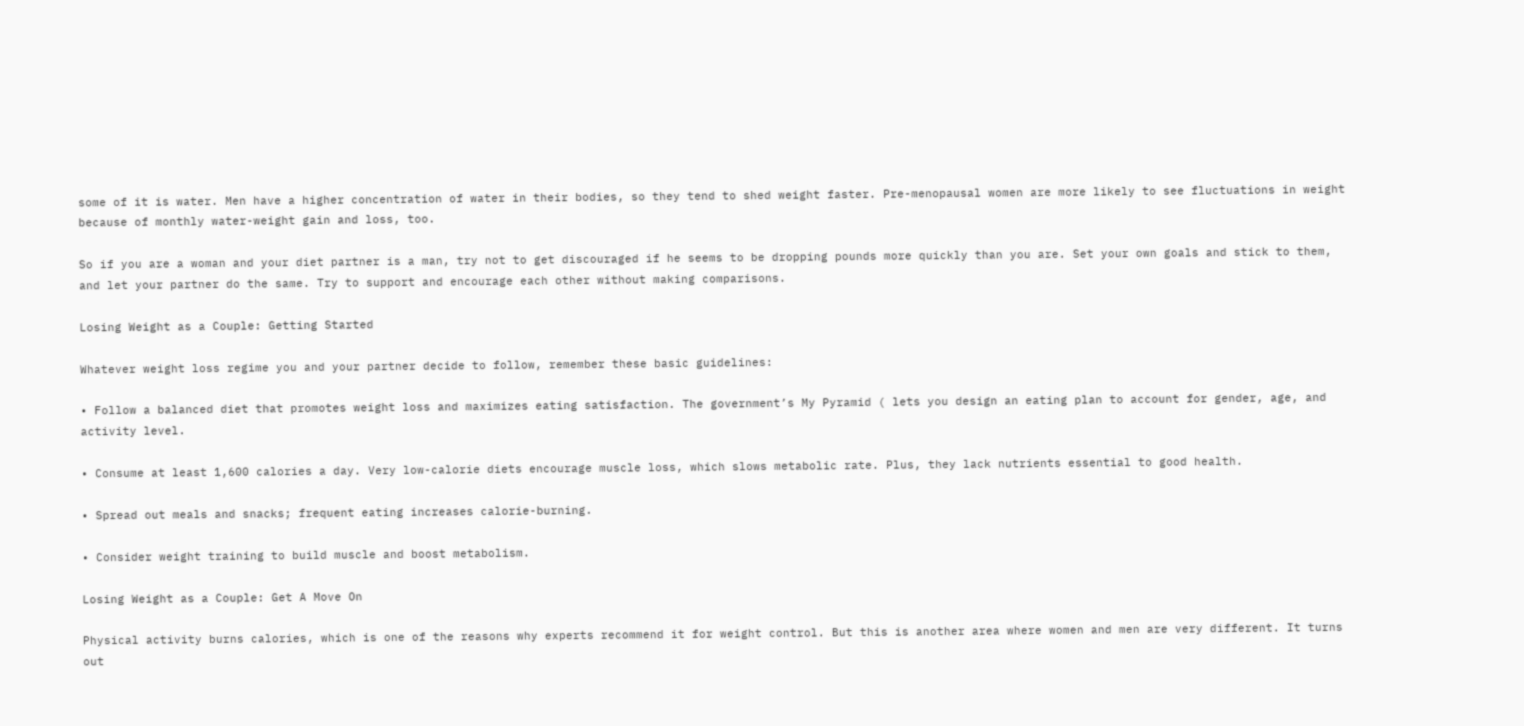some of it is water. Men have a higher concentration of water in their bodies, so they tend to shed weight faster. Pre-menopausal women are more likely to see fluctuations in weight because of monthly water-weight gain and loss, too.

So if you are a woman and your diet partner is a man, try not to get discouraged if he seems to be dropping pounds more quickly than you are. Set your own goals and stick to them, and let your partner do the same. Try to support and encourage each other without making comparisons.

Losing Weight as a Couple: Getting Started

Whatever weight loss regime you and your partner decide to follow, remember these basic guidelines:

• Follow a balanced diet that promotes weight loss and maximizes eating satisfaction. The government’s My Pyramid ( lets you design an eating plan to account for gender, age, and activity level.

• Consume at least 1,600 calories a day. Very low-calorie diets encourage muscle loss, which slows metabolic rate. Plus, they lack nutrients essential to good health.

• Spread out meals and snacks; frequent eating increases calorie-burning.

• Consider weight training to build muscle and boost metabolism.

Losing Weight as a Couple: Get A Move On

Physical activity burns calories, which is one of the reasons why experts recommend it for weight control. But this is another area where women and men are very different. It turns out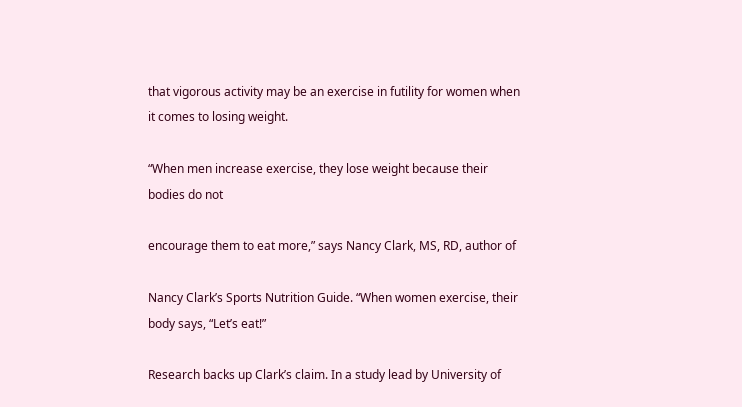that vigorous activity may be an exercise in futility for women when it comes to losing weight.

“When men increase exercise, they lose weight because their bodies do not

encourage them to eat more,” says Nancy Clark, MS, RD, author of

Nancy Clark’s Sports Nutrition Guide. “When women exercise, their body says, “Let’s eat!”

Research backs up Clark’s claim. In a study lead by University of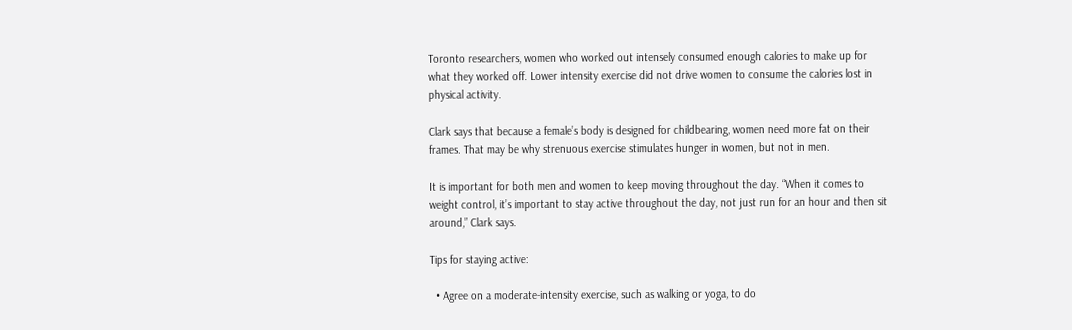Toronto researchers, women who worked out intensely consumed enough calories to make up for what they worked off. Lower intensity exercise did not drive women to consume the calories lost in physical activity.

Clark says that because a female’s body is designed for childbearing, women need more fat on their frames. That may be why strenuous exercise stimulates hunger in women, but not in men.

It is important for both men and women to keep moving throughout the day. “When it comes to weight control, it’s important to stay active throughout the day, not just run for an hour and then sit around,” Clark says.

Tips for staying active:

  • Agree on a moderate-intensity exercise, such as walking or yoga, to do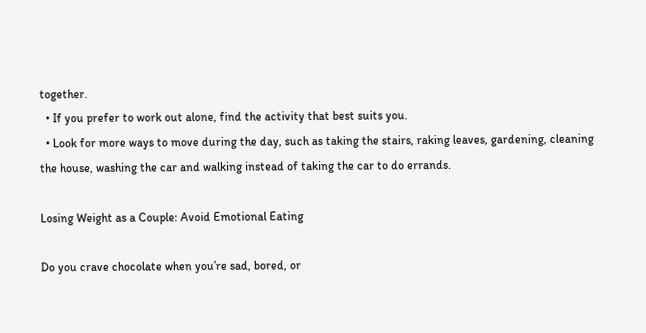together.
  • If you prefer to work out alone, find the activity that best suits you.
  • Look for more ways to move during the day, such as taking the stairs, raking leaves, gardening, cleaning the house, washing the car and walking instead of taking the car to do errands.

Losing Weight as a Couple: Avoid Emotional Eating

Do you crave chocolate when you’re sad, bored, or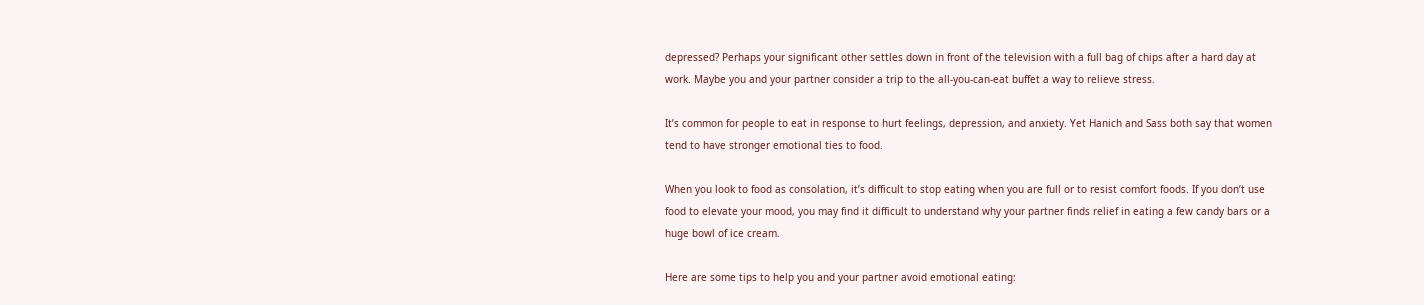depressed? Perhaps your significant other settles down in front of the television with a full bag of chips after a hard day at work. Maybe you and your partner consider a trip to the all-you-can-eat buffet a way to relieve stress.

It’s common for people to eat in response to hurt feelings, depression, and anxiety. Yet Hanich and Sass both say that women tend to have stronger emotional ties to food.

When you look to food as consolation, it’s difficult to stop eating when you are full or to resist comfort foods. If you don’t use food to elevate your mood, you may find it difficult to understand why your partner finds relief in eating a few candy bars or a huge bowl of ice cream.

Here are some tips to help you and your partner avoid emotional eating: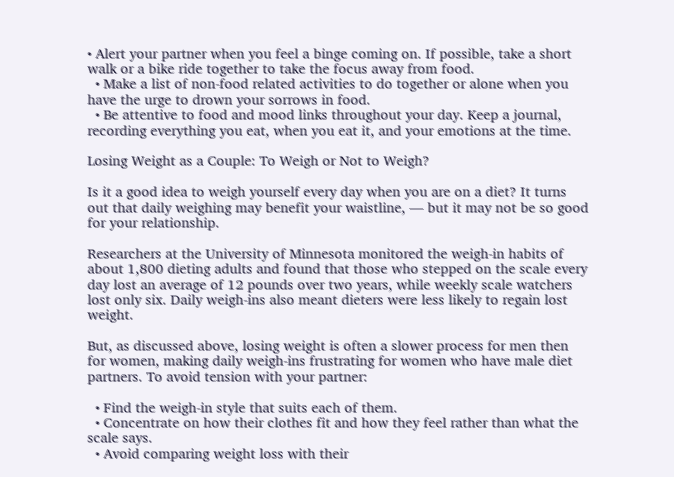• Alert your partner when you feel a binge coming on. If possible, take a short walk or a bike ride together to take the focus away from food.
  • Make a list of non-food related activities to do together or alone when you have the urge to drown your sorrows in food.
  • Be attentive to food and mood links throughout your day. Keep a journal, recording everything you eat, when you eat it, and your emotions at the time.

Losing Weight as a Couple: To Weigh or Not to Weigh?

Is it a good idea to weigh yourself every day when you are on a diet? It turns out that daily weighing may benefit your waistline, — but it may not be so good for your relationship.

Researchers at the University of Minnesota monitored the weigh-in habits of about 1,800 dieting adults and found that those who stepped on the scale every day lost an average of 12 pounds over two years, while weekly scale watchers lost only six. Daily weigh-ins also meant dieters were less likely to regain lost weight.

But, as discussed above, losing weight is often a slower process for men then for women, making daily weigh-ins frustrating for women who have male diet partners. To avoid tension with your partner:

  • Find the weigh-in style that suits each of them.
  • Concentrate on how their clothes fit and how they feel rather than what the scale says.
  • Avoid comparing weight loss with their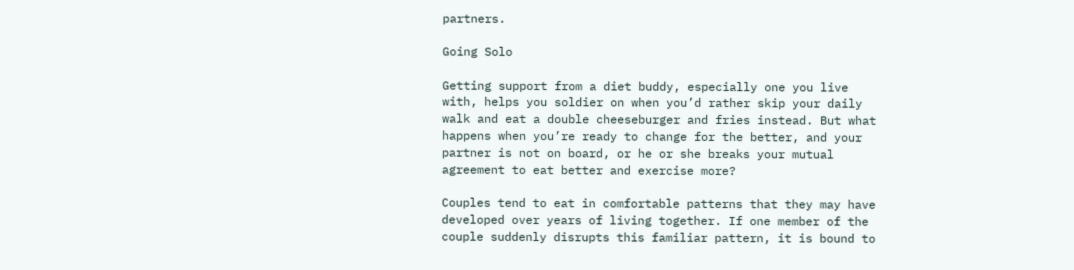partners.

Going Solo

Getting support from a diet buddy, especially one you live with, helps you soldier on when you’d rather skip your daily walk and eat a double cheeseburger and fries instead. But what happens when you’re ready to change for the better, and your partner is not on board, or he or she breaks your mutual agreement to eat better and exercise more?

Couples tend to eat in comfortable patterns that they may have developed over years of living together. If one member of the couple suddenly disrupts this familiar pattern, it is bound to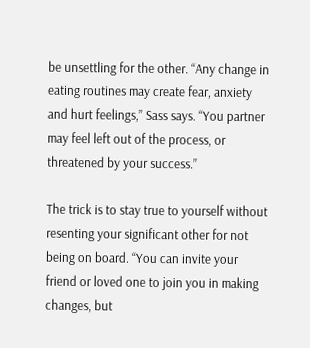be unsettling for the other. “Any change in eating routines may create fear, anxiety and hurt feelings,” Sass says. “You partner may feel left out of the process, or threatened by your success.”

The trick is to stay true to yourself without resenting your significant other for not being on board. “You can invite your friend or loved one to join you in making changes, but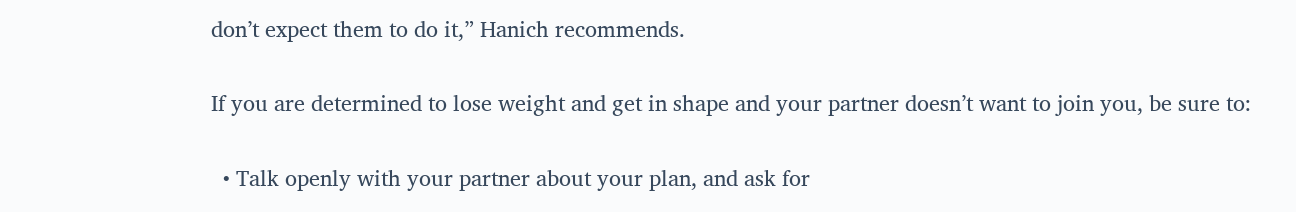don’t expect them to do it,” Hanich recommends.

If you are determined to lose weight and get in shape and your partner doesn’t want to join you, be sure to:

  • Talk openly with your partner about your plan, and ask for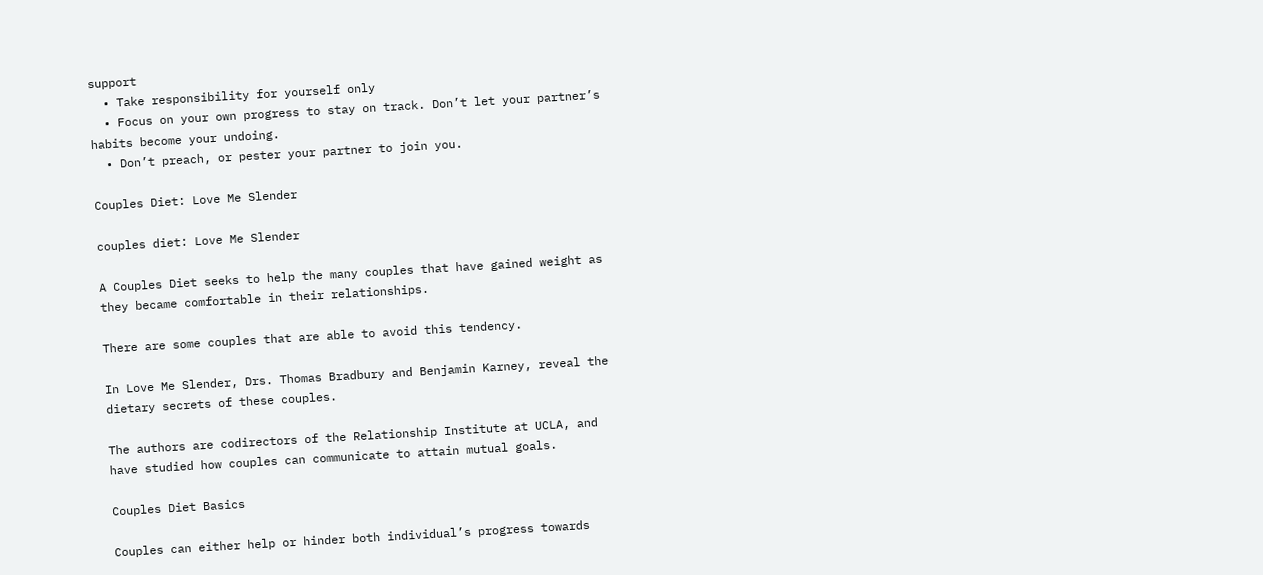support
  • Take responsibility for yourself only
  • Focus on your own progress to stay on track. Don’t let your partner’s habits become your undoing.
  • Don’t preach, or pester your partner to join you.

Couples Diet: Love Me Slender

couples diet: Love Me Slender

A Couples Diet seeks to help the many couples that have gained weight as they became comfortable in their relationships.

There are some couples that are able to avoid this tendency.

In Love Me Slender, Drs. Thomas Bradbury and Benjamin Karney, reveal the dietary secrets of these couples.

The authors are codirectors of the Relationship Institute at UCLA, and have studied how couples can communicate to attain mutual goals.

Couples Diet Basics

Couples can either help or hinder both individual’s progress towards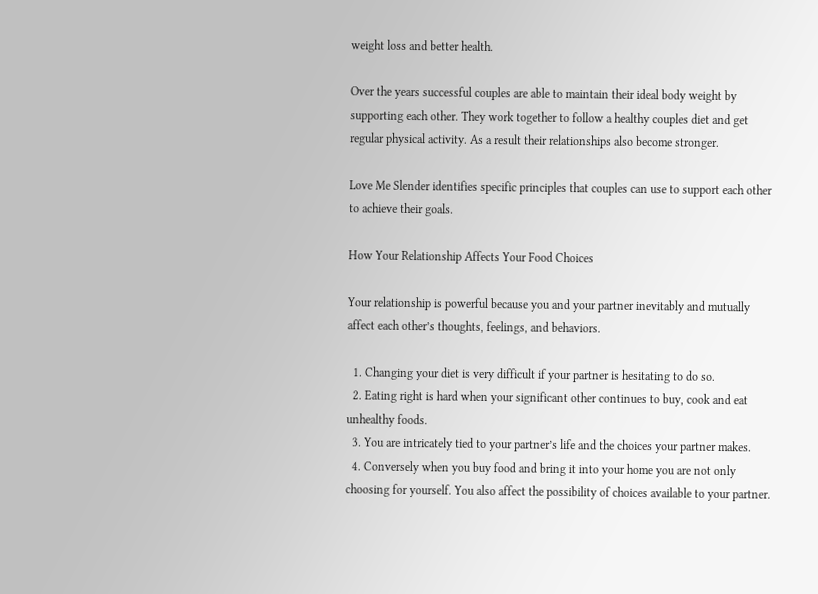weight loss and better health.

Over the years successful couples are able to maintain their ideal body weight by supporting each other. They work together to follow a healthy couples diet and get regular physical activity. As a result their relationships also become stronger.

Love Me Slender identifies specific principles that couples can use to support each other to achieve their goals.

How Your Relationship Affects Your Food Choices

Your relationship is powerful because you and your partner inevitably and mutually affect each other’s thoughts, feelings, and behaviors.

  1. Changing your diet is very difficult if your partner is hesitating to do so.
  2. Eating right is hard when your significant other continues to buy, cook and eat unhealthy foods.
  3. You are intricately tied to your partner’s life and the choices your partner makes.
  4. Conversely when you buy food and bring it into your home you are not only choosing for yourself. You also affect the possibility of choices available to your partner.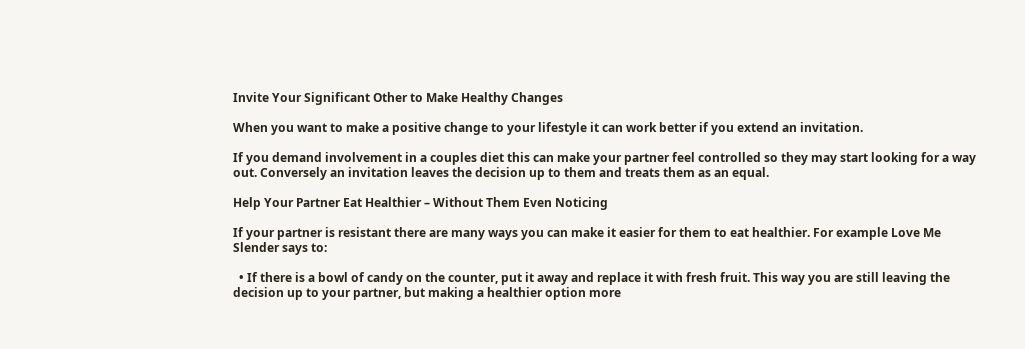Invite Your Significant Other to Make Healthy Changes

When you want to make a positive change to your lifestyle it can work better if you extend an invitation.

If you demand involvement in a couples diet this can make your partner feel controlled so they may start looking for a way out. Conversely an invitation leaves the decision up to them and treats them as an equal.

Help Your Partner Eat Healthier – Without Them Even Noticing

If your partner is resistant there are many ways you can make it easier for them to eat healthier. For example Love Me Slender says to:

  • If there is a bowl of candy on the counter, put it away and replace it with fresh fruit. This way you are still leaving the decision up to your partner, but making a healthier option more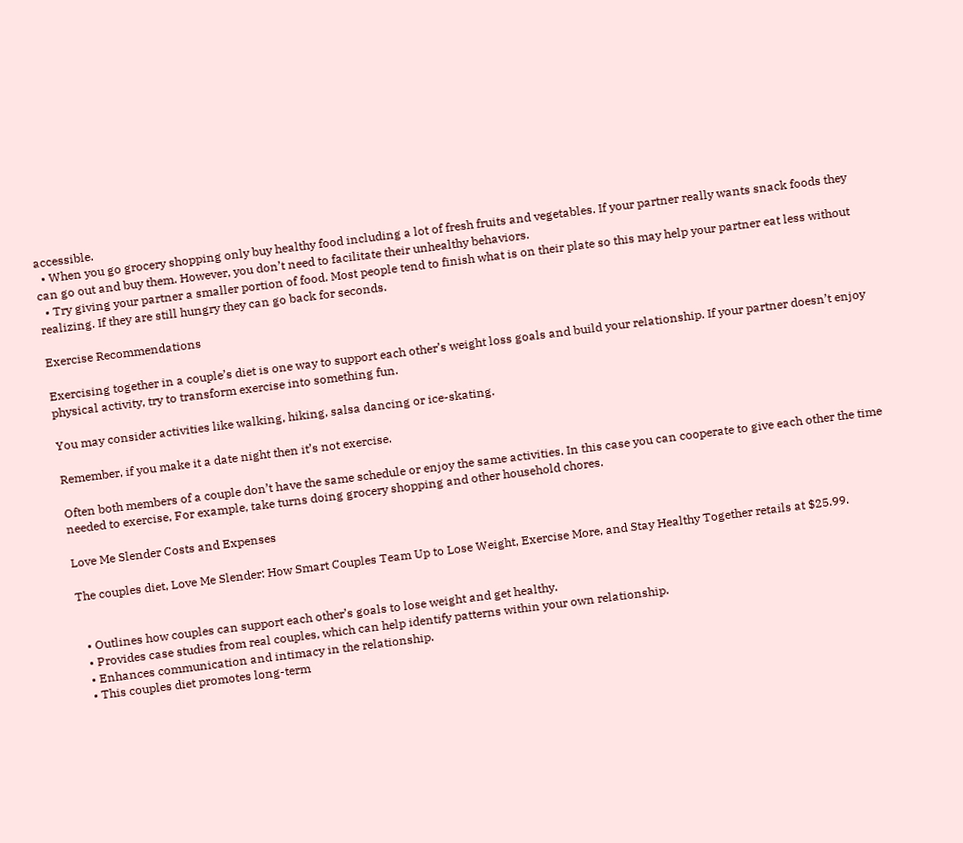accessible.
  • When you go grocery shopping only buy healthy food including a lot of fresh fruits and vegetables. If your partner really wants snack foods they can go out and buy them. However, you don’t need to facilitate their unhealthy behaviors.
  • Try giving your partner a smaller portion of food. Most people tend to finish what is on their plate so this may help your partner eat less without realizing. If they are still hungry they can go back for seconds.

Exercise Recommendations

Exercising together in a couple’s diet is one way to support each other’s weight loss goals and build your relationship. If your partner doesn’t enjoy physical activity, try to transform exercise into something fun.

You may consider activities like walking, hiking, salsa dancing or ice-skating.

Remember, if you make it a date night then it’s not exercise.

Often both members of a couple don’t have the same schedule or enjoy the same activities. In this case you can cooperate to give each other the time needed to exercise, For example, take turns doing grocery shopping and other household chores.

Love Me Slender Costs and Expenses

The couples diet, Love Me Slender: How Smart Couples Team Up to Lose Weight, Exercise More, and Stay Healthy Together retails at $25.99.


  • Outlines how couples can support each other’s goals to lose weight and get healthy.
  • Provides case studies from real couples, which can help identify patterns within your own relationship.
  • Enhances communication and intimacy in the relationship.
  • This couples diet promotes long-term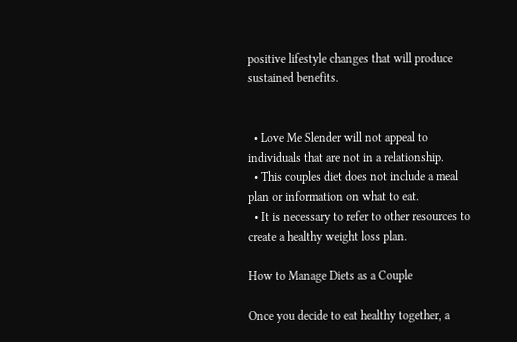positive lifestyle changes that will produce sustained benefits.


  • Love Me Slender will not appeal to individuals that are not in a relationship.
  • This couples diet does not include a meal plan or information on what to eat.
  • It is necessary to refer to other resources to create a healthy weight loss plan.

How to Manage Diets as a Couple

Once you decide to eat healthy together, a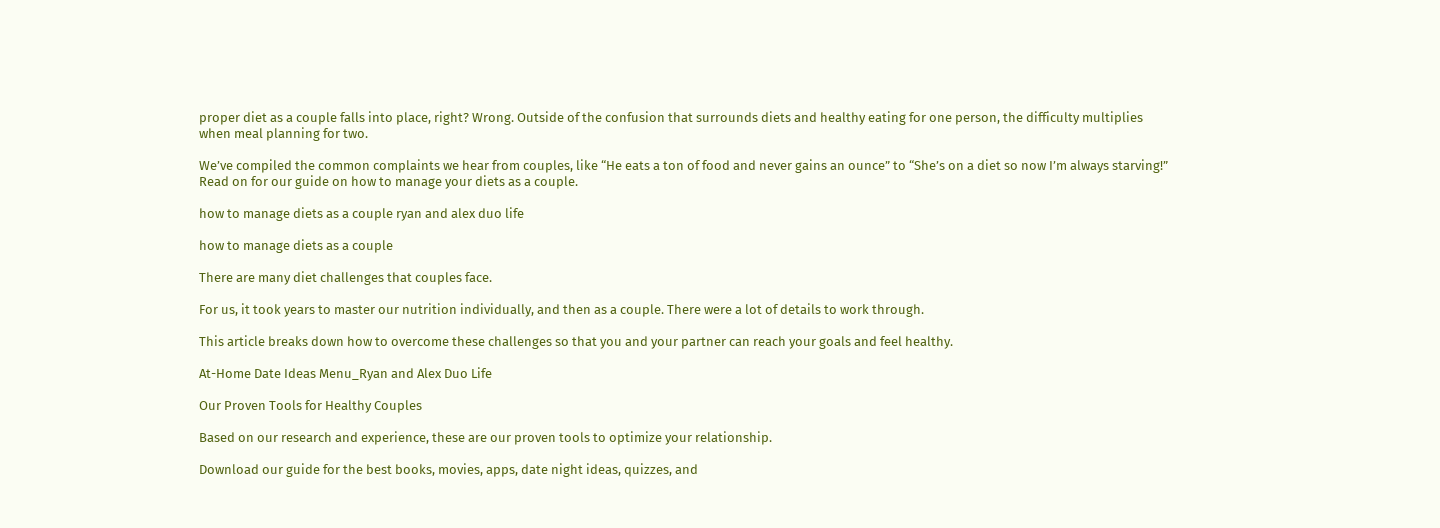proper diet as a couple falls into place, right? Wrong. Outside of the confusion that surrounds diets and healthy eating for one person, the difficulty multiplies when meal planning for two.

We’ve compiled the common complaints we hear from couples, like “He eats a ton of food and never gains an ounce” to “She’s on a diet so now I’m always starving!” Read on for our guide on how to manage your diets as a couple.

how to manage diets as a couple ryan and alex duo life

how to manage diets as a couple

There are many diet challenges that couples face.

For us, it took years to master our nutrition individually, and then as a couple. There were a lot of details to work through.

This article breaks down how to overcome these challenges so that you and your partner can reach your goals and feel healthy.

At-Home Date Ideas Menu_Ryan and Alex Duo Life

Our Proven Tools for Healthy Couples

Based on our research and experience, these are our proven tools to optimize your relationship.

Download our guide for the best books, movies, apps, date night ideas, quizzes, and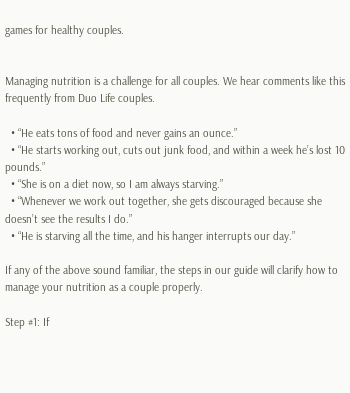games for healthy couples.


Managing nutrition is a challenge for all couples. We hear comments like this frequently from Duo Life couples.

  • “He eats tons of food and never gains an ounce.”
  • “He starts working out, cuts out junk food, and within a week he’s lost 10 pounds.”
  • “She is on a diet now, so I am always starving.”
  • “Whenever we work out together, she gets discouraged because she doesn’t see the results I do.”
  • “He is starving all the time, and his hanger interrupts our day.”

If any of the above sound familiar, the steps in our guide will clarify how to manage your nutrition as a couple properly.

Step #1: If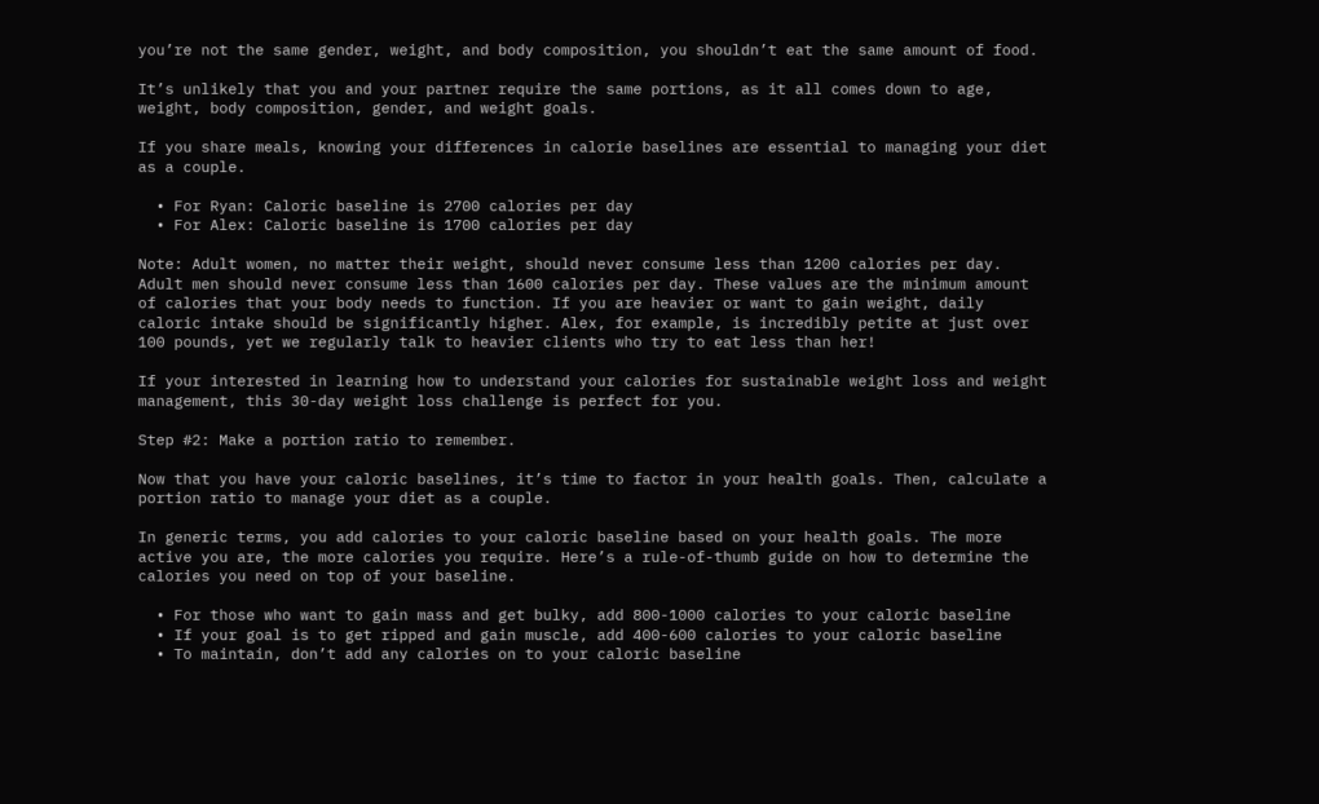you’re not the same gender, weight, and body composition, you shouldn’t eat the same amount of food.

It’s unlikely that you and your partner require the same portions, as it all comes down to age, weight, body composition, gender, and weight goals.

If you share meals, knowing your differences in calorie baselines are essential to managing your diet as a couple.

  • For Ryan: Caloric baseline is 2700 calories per day
  • For Alex: Caloric baseline is 1700 calories per day

Note: Adult women, no matter their weight, should never consume less than 1200 calories per day. Adult men should never consume less than 1600 calories per day. These values are the minimum amount of calories that your body needs to function. If you are heavier or want to gain weight, daily caloric intake should be significantly higher. Alex, for example, is incredibly petite at just over 100 pounds, yet we regularly talk to heavier clients who try to eat less than her!

If your interested in learning how to understand your calories for sustainable weight loss and weight management, this 30-day weight loss challenge is perfect for you.

Step #2: Make a portion ratio to remember.

Now that you have your caloric baselines, it’s time to factor in your health goals. Then, calculate a portion ratio to manage your diet as a couple.

In generic terms, you add calories to your caloric baseline based on your health goals. The more active you are, the more calories you require. Here’s a rule-of-thumb guide on how to determine the calories you need on top of your baseline.

  • For those who want to gain mass and get bulky, add 800-1000 calories to your caloric baseline
  • If your goal is to get ripped and gain muscle, add 400-600 calories to your caloric baseline
  • To maintain, don’t add any calories on to your caloric baseline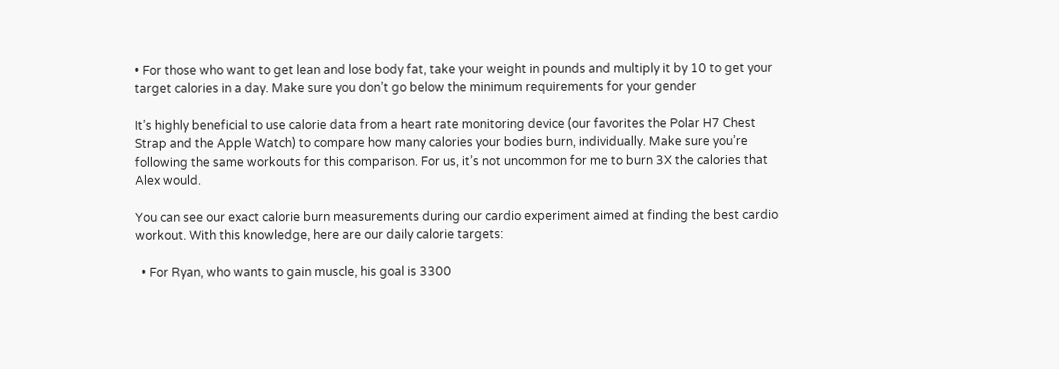• For those who want to get lean and lose body fat, take your weight in pounds and multiply it by 10 to get your target calories in a day. Make sure you don’t go below the minimum requirements for your gender

It’s highly beneficial to use calorie data from a heart rate monitoring device (our favorites the Polar H7 Chest Strap and the Apple Watch) to compare how many calories your bodies burn, individually. Make sure you’re following the same workouts for this comparison. For us, it’s not uncommon for me to burn 3X the calories that Alex would.

You can see our exact calorie burn measurements during our cardio experiment aimed at finding the best cardio workout. With this knowledge, here are our daily calorie targets:

  • For Ryan, who wants to gain muscle, his goal is 3300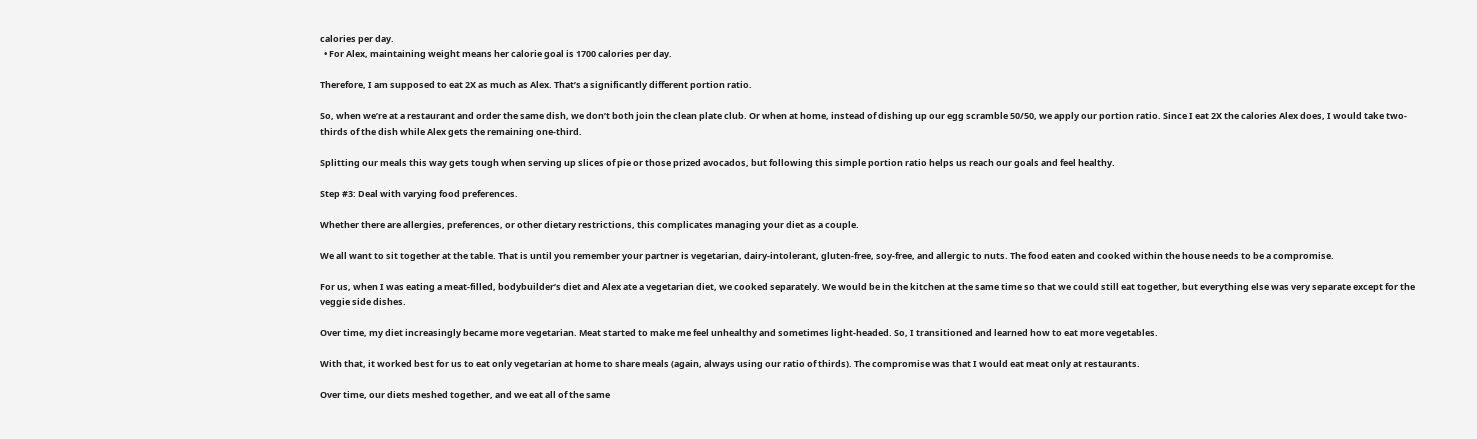calories per day.
  • For Alex, maintaining weight means her calorie goal is 1700 calories per day.

Therefore, I am supposed to eat 2X as much as Alex. That’s a significantly different portion ratio.

So, when we’re at a restaurant and order the same dish, we don’t both join the clean plate club. Or when at home, instead of dishing up our egg scramble 50/50, we apply our portion ratio. Since I eat 2X the calories Alex does, I would take two-thirds of the dish while Alex gets the remaining one-third.

Splitting our meals this way gets tough when serving up slices of pie or those prized avocados, but following this simple portion ratio helps us reach our goals and feel healthy.

Step #3: Deal with varying food preferences.

Whether there are allergies, preferences, or other dietary restrictions, this complicates managing your diet as a couple.

We all want to sit together at the table. That is until you remember your partner is vegetarian, dairy-intolerant, gluten-free, soy-free, and allergic to nuts. The food eaten and cooked within the house needs to be a compromise.

For us, when I was eating a meat-filled, bodybuilder’s diet and Alex ate a vegetarian diet, we cooked separately. We would be in the kitchen at the same time so that we could still eat together, but everything else was very separate except for the veggie side dishes.

Over time, my diet increasingly became more vegetarian. Meat started to make me feel unhealthy and sometimes light-headed. So, I transitioned and learned how to eat more vegetables.

With that, it worked best for us to eat only vegetarian at home to share meals (again, always using our ratio of thirds). The compromise was that I would eat meat only at restaurants.

Over time, our diets meshed together, and we eat all of the same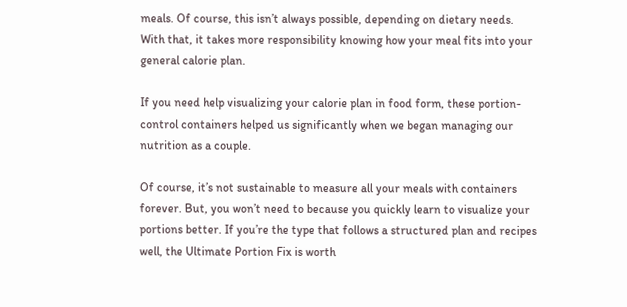meals. Of course, this isn’t always possible, depending on dietary needs. With that, it takes more responsibility knowing how your meal fits into your general calorie plan.

If you need help visualizing your calorie plan in food form, these portion-control containers helped us significantly when we began managing our nutrition as a couple.

Of course, it’s not sustainable to measure all your meals with containers forever. But, you won’t need to because you quickly learn to visualize your portions better. If you’re the type that follows a structured plan and recipes well, the Ultimate Portion Fix is worth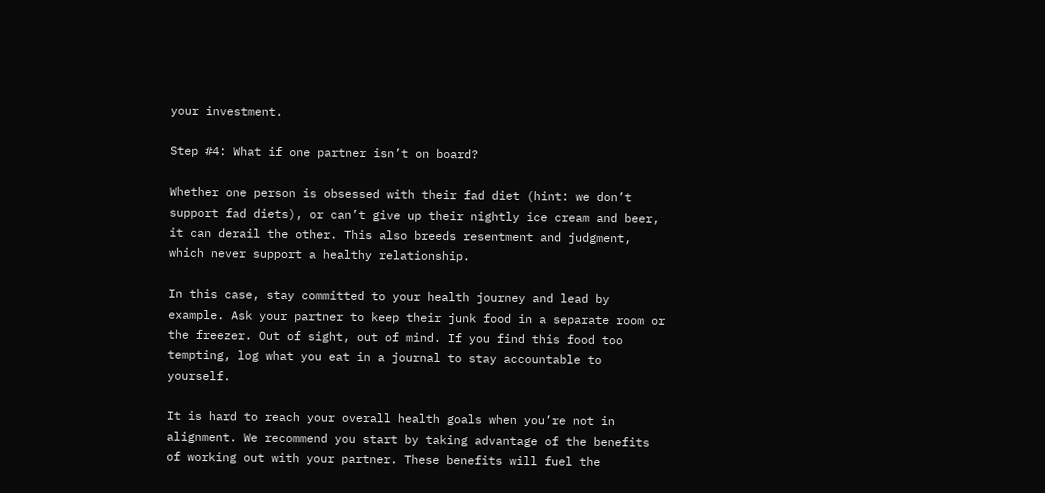your investment.

Step #4: What if one partner isn’t on board?

Whether one person is obsessed with their fad diet (hint: we don’t support fad diets), or can’t give up their nightly ice cream and beer, it can derail the other. This also breeds resentment and judgment, which never support a healthy relationship.

In this case, stay committed to your health journey and lead by example. Ask your partner to keep their junk food in a separate room or the freezer. Out of sight, out of mind. If you find this food too tempting, log what you eat in a journal to stay accountable to yourself.

It is hard to reach your overall health goals when you’re not in alignment. We recommend you start by taking advantage of the benefits of working out with your partner. These benefits will fuel the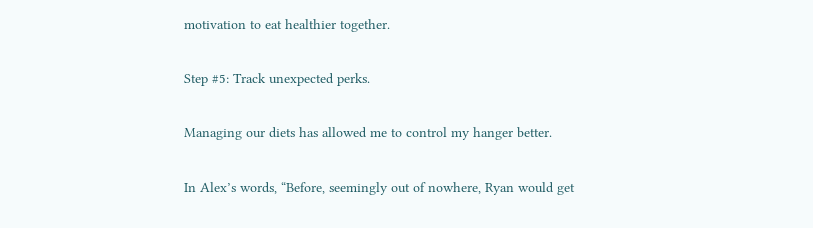motivation to eat healthier together.

Step #5: Track unexpected perks.

Managing our diets has allowed me to control my hanger better.

In Alex’s words, “Before, seemingly out of nowhere, Ryan would get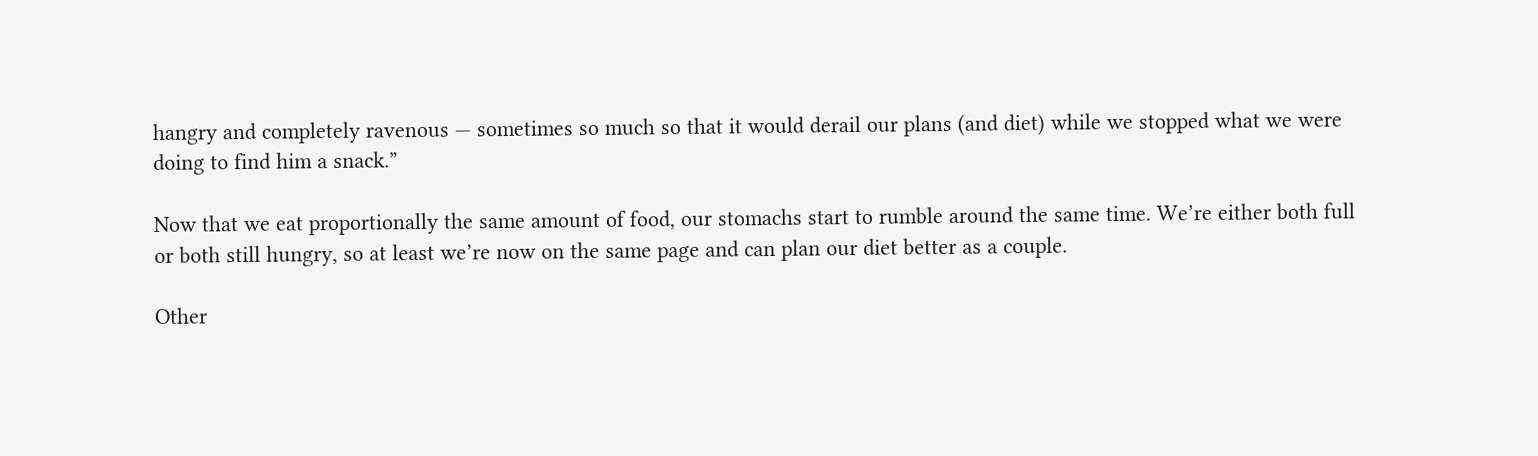hangry and completely ravenous — sometimes so much so that it would derail our plans (and diet) while we stopped what we were doing to find him a snack.”

Now that we eat proportionally the same amount of food, our stomachs start to rumble around the same time. We’re either both full or both still hungry, so at least we’re now on the same page and can plan our diet better as a couple.

Other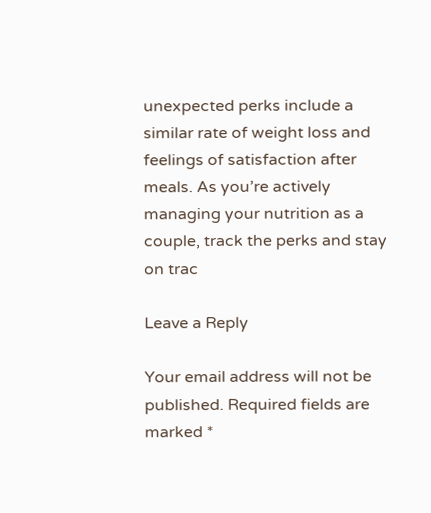unexpected perks include a similar rate of weight loss and feelings of satisfaction after meals. As you’re actively managing your nutrition as a couple, track the perks and stay on trac

Leave a Reply

Your email address will not be published. Required fields are marked *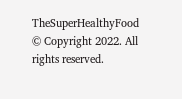TheSuperHealthyFood © Copyright 2022. All rights reserved.